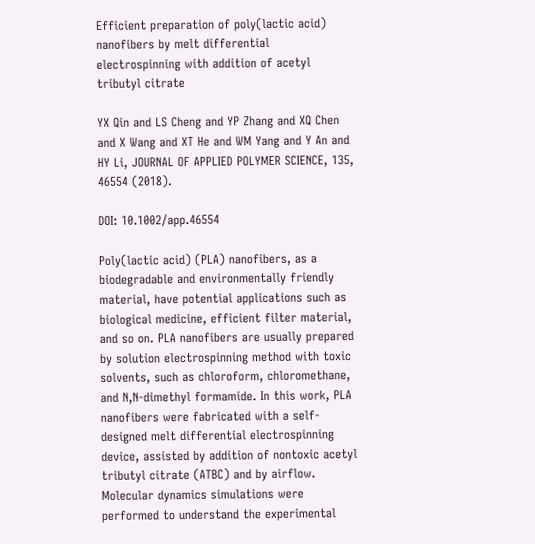Efficient preparation of poly(lactic acid) nanofibers by melt differential electrospinning with addition of acetyl tributyl citrate

YX Qin and LS Cheng and YP Zhang and XQ Chen and X Wang and XT He and WM Yang and Y An and HY Li, JOURNAL OF APPLIED POLYMER SCIENCE, 135, 46554 (2018).

DOI: 10.1002/app.46554

Poly(lactic acid) (PLA) nanofibers, as a biodegradable and environmentally friendly material, have potential applications such as biological medicine, efficient filter material, and so on. PLA nanofibers are usually prepared by solution electrospinning method with toxic solvents, such as chloroform, chloromethane, and N,N-dimethyl formamide. In this work, PLA nanofibers were fabricated with a self- designed melt differential electrospinning device, assisted by addition of nontoxic acetyl tributyl citrate (ATBC) and by airflow. Molecular dynamics simulations were performed to understand the experimental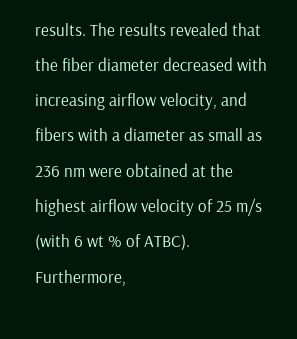results. The results revealed that the fiber diameter decreased with increasing airflow velocity, and fibers with a diameter as small as 236 nm were obtained at the highest airflow velocity of 25 m/s (with 6 wt % of ATBC). Furthermore,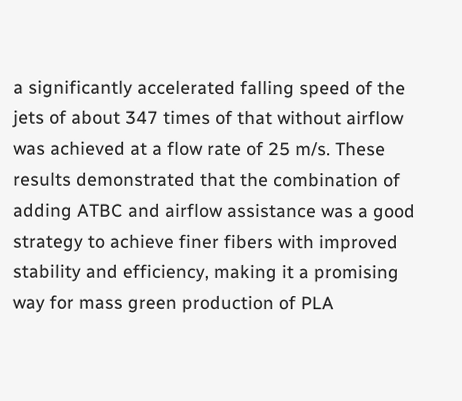a significantly accelerated falling speed of the jets of about 347 times of that without airflow was achieved at a flow rate of 25 m/s. These results demonstrated that the combination of adding ATBC and airflow assistance was a good strategy to achieve finer fibers with improved stability and efficiency, making it a promising way for mass green production of PLA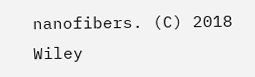nanofibers. (C) 2018 Wiley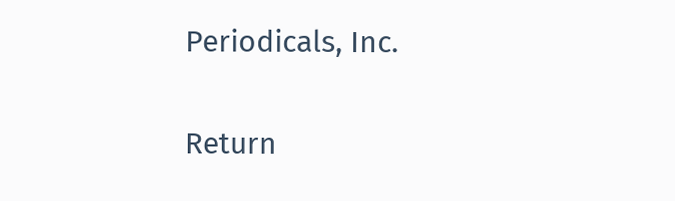Periodicals, Inc.

Return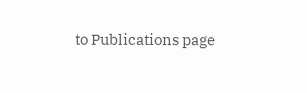to Publications page